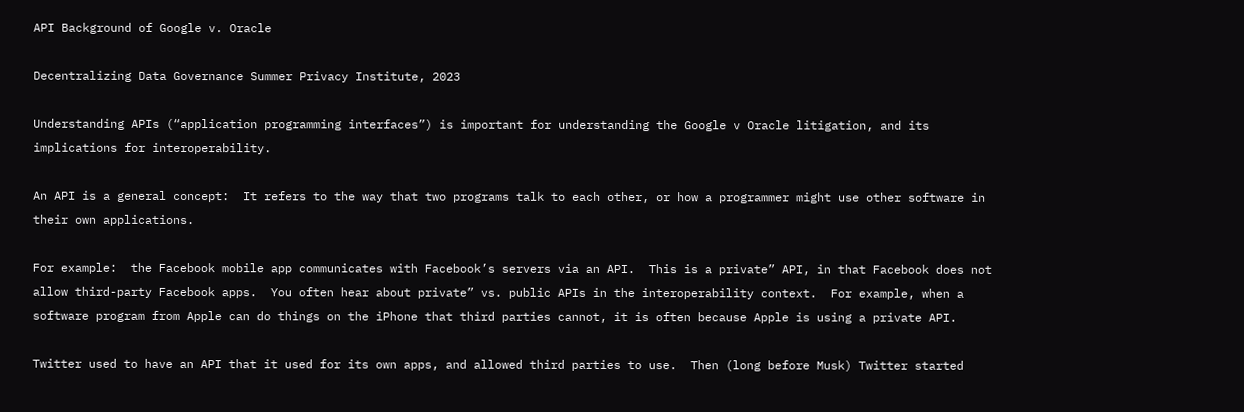API Background of Google v. Oracle

Decentralizing Data Governance Summer Privacy Institute, 2023

Understanding APIs (“application programming interfaces”) is important for understanding the Google v Oracle litigation, and its implications for interoperability.

An API is a general concept:  It refers to the way that two programs talk to each other, or how a programmer might use other software in their own applications.

For example:  the Facebook mobile app communicates with Facebook’s servers via an API.  This is a private” API, in that Facebook does not allow third-party Facebook apps.  You often hear about private” vs. public APIs in the interoperability context.  For example, when a software program from Apple can do things on the iPhone that third parties cannot, it is often because Apple is using a private API.

Twitter used to have an API that it used for its own apps, and allowed third parties to use.  Then (long before Musk) Twitter started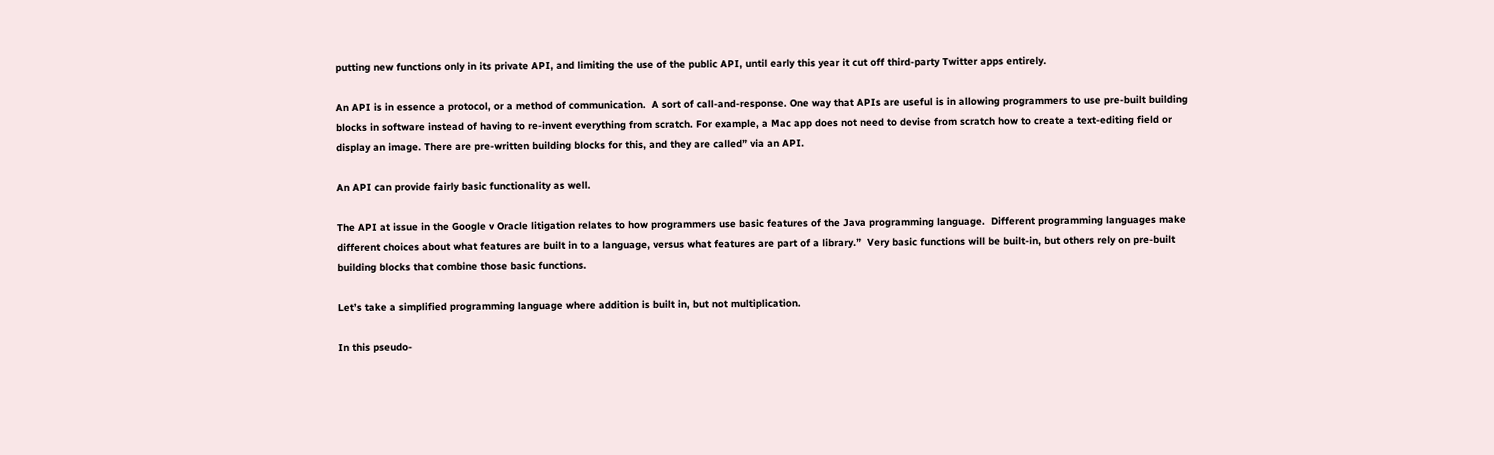putting new functions only in its private API, and limiting the use of the public API, until early this year it cut off third-party Twitter apps entirely.

An API is in essence a protocol, or a method of communication.  A sort of call-and-response. One way that APIs are useful is in allowing programmers to use pre-built building blocks in software instead of having to re-invent everything from scratch. For example, a Mac app does not need to devise from scratch how to create a text-editing field or display an image. There are pre-written building blocks for this, and they are called” via an API.

An API can provide fairly basic functionality as well.

The API at issue in the Google v Oracle litigation relates to how programmers use basic features of the Java programming language.  Different programming languages make different choices about what features are built in to a language, versus what features are part of a library.”  Very basic functions will be built-in, but others rely on pre-built building blocks that combine those basic functions.

Let’s take a simplified programming language where addition is built in, but not multiplication.

In this pseudo-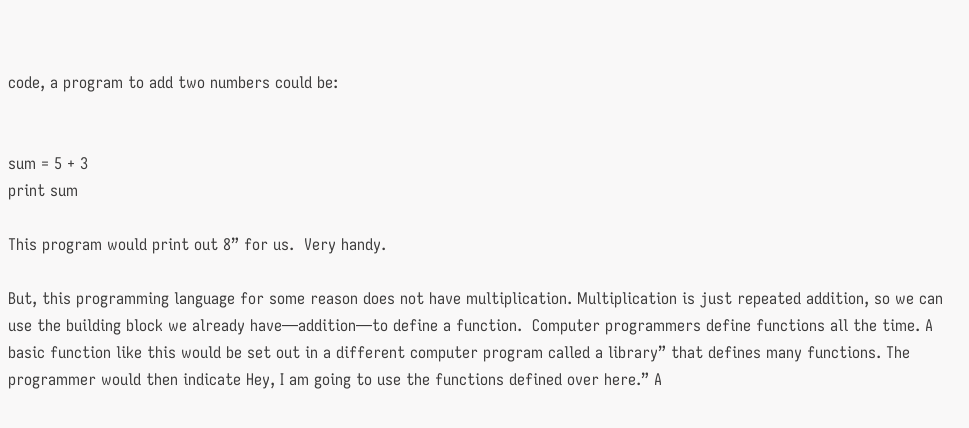code, a program to add two numbers could be:


sum = 5 + 3
print sum

This program would print out 8” for us.  Very handy.

But, this programming language for some reason does not have multiplication. Multiplication is just repeated addition, so we can use the building block we already have—addition—to define a function.  Computer programmers define functions all the time. A basic function like this would be set out in a different computer program called a library” that defines many functions. The programmer would then indicate Hey, I am going to use the functions defined over here.” A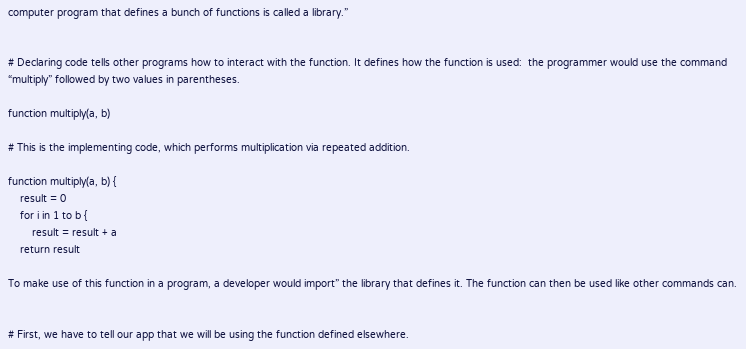computer program that defines a bunch of functions is called a library.”


# Declaring code tells other programs how to interact with the function. It defines how the function is used:  the programmer would use the command “multiply” followed by two values in parentheses.

function multiply(a, b)

# This is the implementing code, which performs multiplication via repeated addition.

function multiply(a, b) {
    result = 0
    for i in 1 to b {
        result = result + a
    return result

To make use of this function in a program, a developer would import” the library that defines it. The function can then be used like other commands can.


# First, we have to tell our app that we will be using the function defined elsewhere.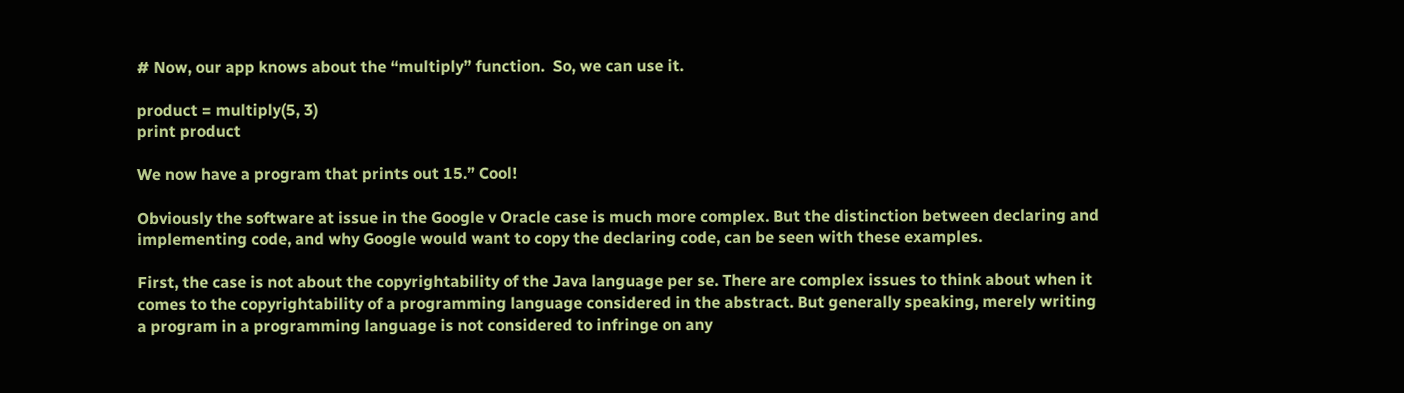# Now, our app knows about the “multiply” function.  So, we can use it.

product = multiply(5, 3)
print product

We now have a program that prints out 15.” Cool!

Obviously the software at issue in the Google v Oracle case is much more complex. But the distinction between declaring and implementing code, and why Google would want to copy the declaring code, can be seen with these examples.

First, the case is not about the copyrightability of the Java language per se. There are complex issues to think about when it comes to the copyrightability of a programming language considered in the abstract. But generally speaking, merely writing a program in a programming language is not considered to infringe on any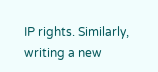IP rights. Similarly, writing a new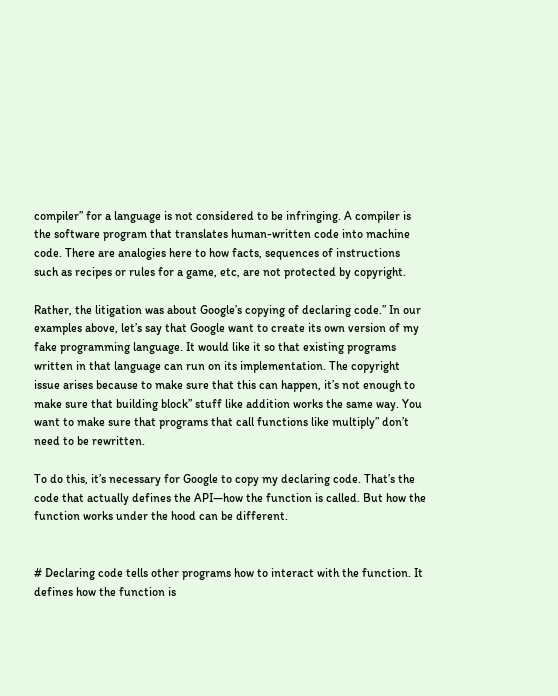compiler” for a language is not considered to be infringing. A compiler is the software program that translates human-written code into machine code. There are analogies here to how facts, sequences of instructions such as recipes or rules for a game, etc, are not protected by copyright.

Rather, the litigation was about Google’s copying of declaring code.” In our examples above, let’s say that Google want to create its own version of my fake programming language. It would like it so that existing programs written in that language can run on its implementation. The copyright issue arises because to make sure that this can happen, it’s not enough to make sure that building block” stuff like addition works the same way. You want to make sure that programs that call functions like multiply” don’t need to be rewritten.

To do this, it’s necessary for Google to copy my declaring code. That’s the code that actually defines the API—how the function is called. But how the function works under the hood can be different.


# Declaring code tells other programs how to interact with the function. It defines how the function is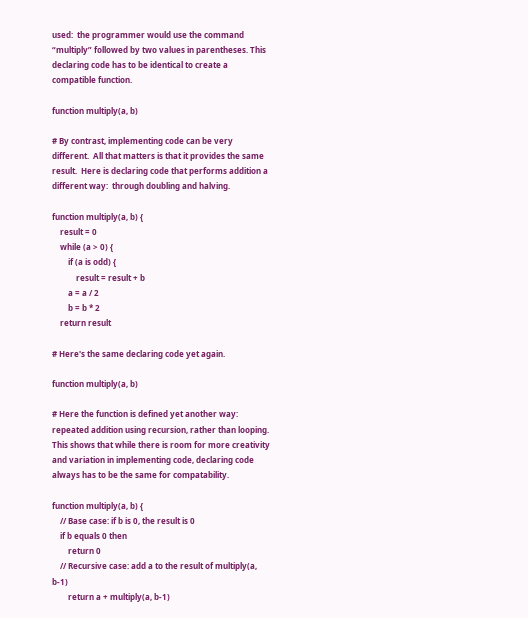used:  the programmer would use the command “multiply” followed by two values in parentheses. This declaring code has to be identical to create a compatible function.

function multiply(a, b)

# By contrast, implementing code can be very different.  All that matters is that it provides the same result.  Here is declaring code that performs addition a different way:  through doubling and halving.

function multiply(a, b) {
    result = 0
    while (a > 0) {
        if (a is odd) {
            result = result + b
        a = a / 2
        b = b * 2
    return result

# Here's the same declaring code yet again.

function multiply(a, b)

# Here the function is defined yet another way:  repeated addition using recursion, rather than looping.  This shows that while there is room for more creativity and variation in implementing code, declaring code always has to be the same for compatability.

function multiply(a, b) {
    // Base case: if b is 0, the result is 0
    if b equals 0 then
        return 0
    // Recursive case: add a to the result of multiply(a, b-1)
        return a + multiply(a, b-1)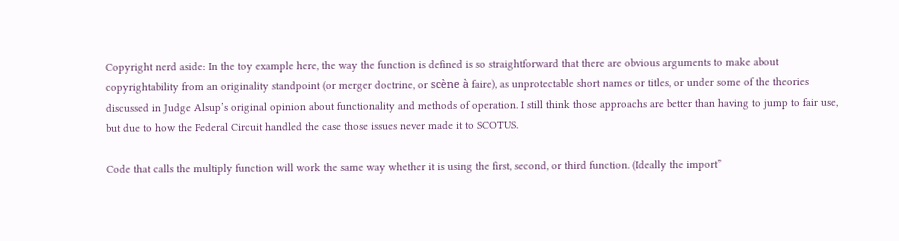Copyright nerd aside: In the toy example here, the way the function is defined is so straightforward that there are obvious arguments to make about copyrightability from an originality standpoint (or merger doctrine, or scène à faire), as unprotectable short names or titles, or under some of the theories discussed in Judge Alsup’s original opinion about functionality and methods of operation. I still think those approachs are better than having to jump to fair use, but due to how the Federal Circuit handled the case those issues never made it to SCOTUS.

Code that calls the multiply function will work the same way whether it is using the first, second, or third function. (Ideally the import”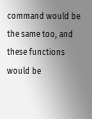command would be the same too, and these functions would be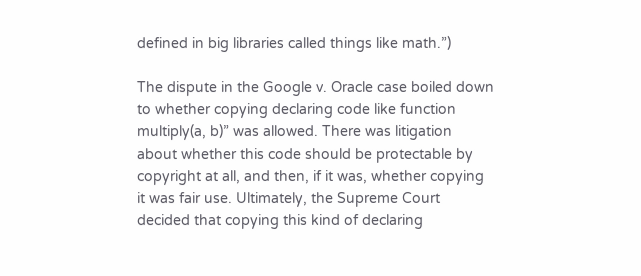defined in big libraries called things like math.”)

The dispute in the Google v. Oracle case boiled down to whether copying declaring code like function multiply(a, b)” was allowed. There was litigation about whether this code should be protectable by copyright at all, and then, if it was, whether copying it was fair use. Ultimately, the Supreme Court decided that copying this kind of declaring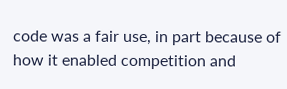code was a fair use, in part because of how it enabled competition and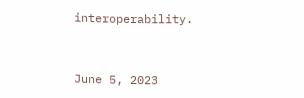interoperability.


June 5, 2023